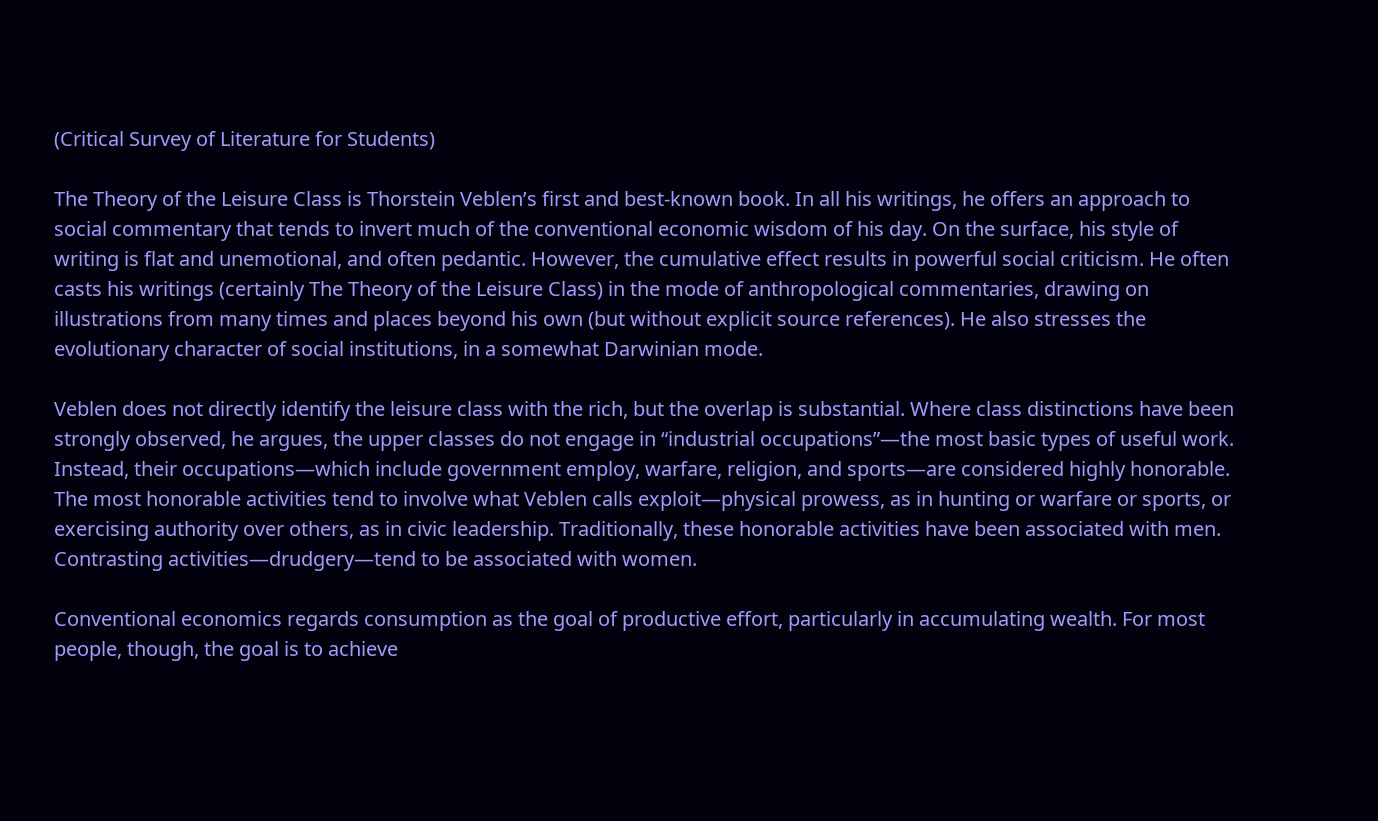(Critical Survey of Literature for Students)

The Theory of the Leisure Class is Thorstein Veblen’s first and best-known book. In all his writings, he offers an approach to social commentary that tends to invert much of the conventional economic wisdom of his day. On the surface, his style of writing is flat and unemotional, and often pedantic. However, the cumulative effect results in powerful social criticism. He often casts his writings (certainly The Theory of the Leisure Class) in the mode of anthropological commentaries, drawing on illustrations from many times and places beyond his own (but without explicit source references). He also stresses the evolutionary character of social institutions, in a somewhat Darwinian mode.

Veblen does not directly identify the leisure class with the rich, but the overlap is substantial. Where class distinctions have been strongly observed, he argues, the upper classes do not engage in “industrial occupations”—the most basic types of useful work. Instead, their occupations—which include government employ, warfare, religion, and sports—are considered highly honorable. The most honorable activities tend to involve what Veblen calls exploit—physical prowess, as in hunting or warfare or sports, or exercising authority over others, as in civic leadership. Traditionally, these honorable activities have been associated with men. Contrasting activities—drudgery—tend to be associated with women.

Conventional economics regards consumption as the goal of productive effort, particularly in accumulating wealth. For most people, though, the goal is to achieve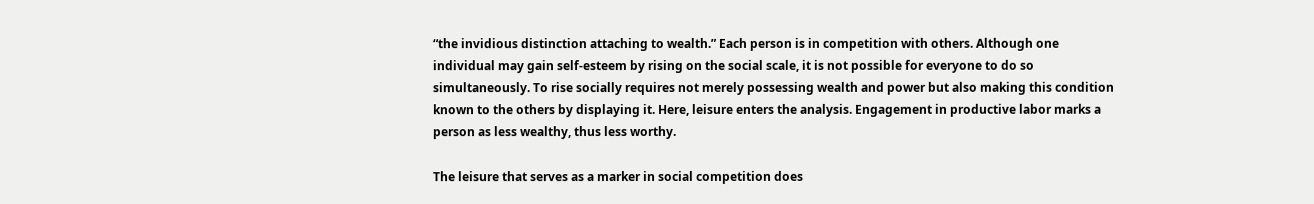“the invidious distinction attaching to wealth.” Each person is in competition with others. Although one individual may gain self-esteem by rising on the social scale, it is not possible for everyone to do so simultaneously. To rise socially requires not merely possessing wealth and power but also making this condition known to the others by displaying it. Here, leisure enters the analysis. Engagement in productive labor marks a person as less wealthy, thus less worthy.

The leisure that serves as a marker in social competition does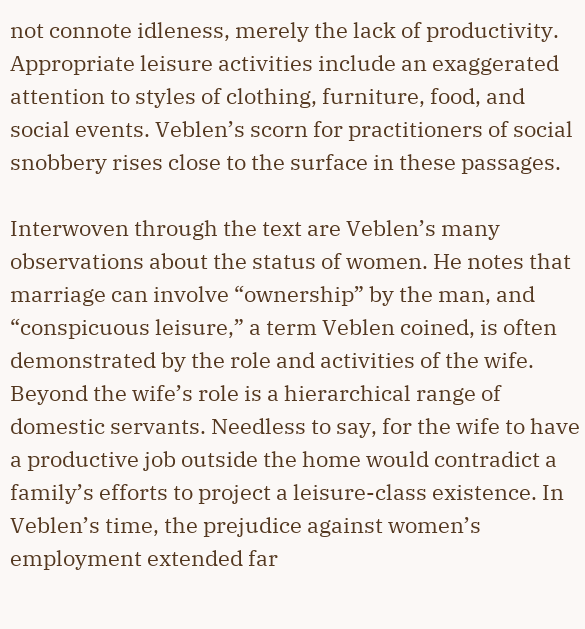not connote idleness, merely the lack of productivity. Appropriate leisure activities include an exaggerated attention to styles of clothing, furniture, food, and social events. Veblen’s scorn for practitioners of social snobbery rises close to the surface in these passages.

Interwoven through the text are Veblen’s many observations about the status of women. He notes that marriage can involve “ownership” by the man, and “conspicuous leisure,” a term Veblen coined, is often demonstrated by the role and activities of the wife. Beyond the wife’s role is a hierarchical range of domestic servants. Needless to say, for the wife to have a productive job outside the home would contradict a family’s efforts to project a leisure-class existence. In Veblen’s time, the prejudice against women’s employment extended far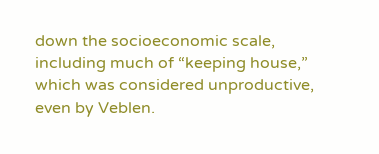down the socioeconomic scale, including much of “keeping house,” which was considered unproductive, even by Veblen.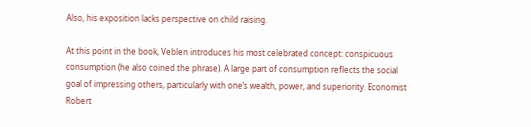Also, his exposition lacks perspective on child raising.

At this point in the book, Veblen introduces his most celebrated concept: conspicuous consumption (he also coined the phrase). A large part of consumption reflects the social goal of impressing others, particularly with one’s wealth, power, and superiority. Economist Robert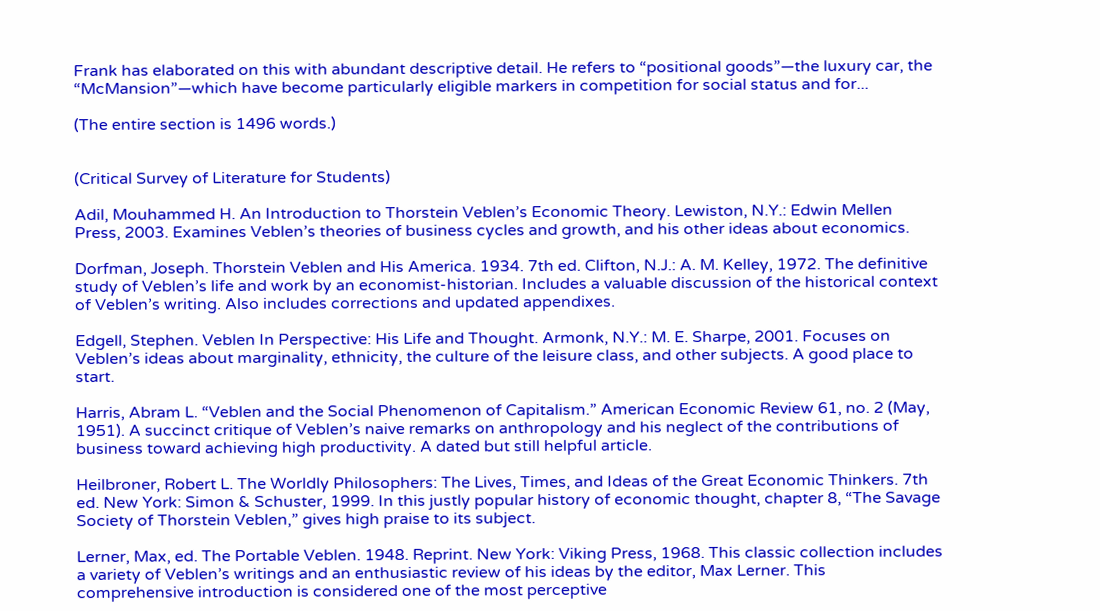Frank has elaborated on this with abundant descriptive detail. He refers to “positional goods”—the luxury car, the “McMansion”—which have become particularly eligible markers in competition for social status and for...

(The entire section is 1496 words.)


(Critical Survey of Literature for Students)

Adil, Mouhammed H. An Introduction to Thorstein Veblen’s Economic Theory. Lewiston, N.Y.: Edwin Mellen Press, 2003. Examines Veblen’s theories of business cycles and growth, and his other ideas about economics.

Dorfman, Joseph. Thorstein Veblen and His America. 1934. 7th ed. Clifton, N.J.: A. M. Kelley, 1972. The definitive study of Veblen’s life and work by an economist-historian. Includes a valuable discussion of the historical context of Veblen’s writing. Also includes corrections and updated appendixes.

Edgell, Stephen. Veblen In Perspective: His Life and Thought. Armonk, N.Y.: M. E. Sharpe, 2001. Focuses on Veblen’s ideas about marginality, ethnicity, the culture of the leisure class, and other subjects. A good place to start.

Harris, Abram L. “Veblen and the Social Phenomenon of Capitalism.” American Economic Review 61, no. 2 (May, 1951). A succinct critique of Veblen’s naive remarks on anthropology and his neglect of the contributions of business toward achieving high productivity. A dated but still helpful article.

Heilbroner, Robert L. The Worldly Philosophers: The Lives, Times, and Ideas of the Great Economic Thinkers. 7th ed. New York: Simon & Schuster, 1999. In this justly popular history of economic thought, chapter 8, “The Savage Society of Thorstein Veblen,” gives high praise to its subject.

Lerner, Max, ed. The Portable Veblen. 1948. Reprint. New York: Viking Press, 1968. This classic collection includes a variety of Veblen’s writings and an enthusiastic review of his ideas by the editor, Max Lerner. This comprehensive introduction is considered one of the most perceptive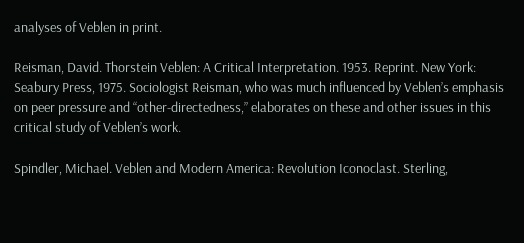analyses of Veblen in print.

Reisman, David. Thorstein Veblen: A Critical Interpretation. 1953. Reprint. New York: Seabury Press, 1975. Sociologist Reisman, who was much influenced by Veblen’s emphasis on peer pressure and “other-directedness,” elaborates on these and other issues in this critical study of Veblen’s work.

Spindler, Michael. Veblen and Modern America: Revolution Iconoclast. Sterling,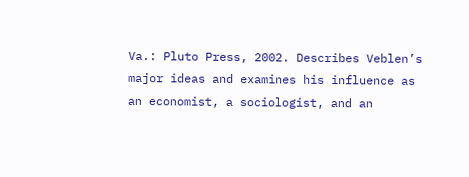Va.: Pluto Press, 2002. Describes Veblen’s major ideas and examines his influence as an economist, a sociologist, and an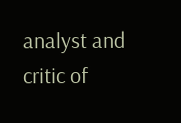analyst and critic of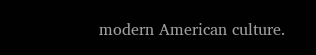modern American culture.